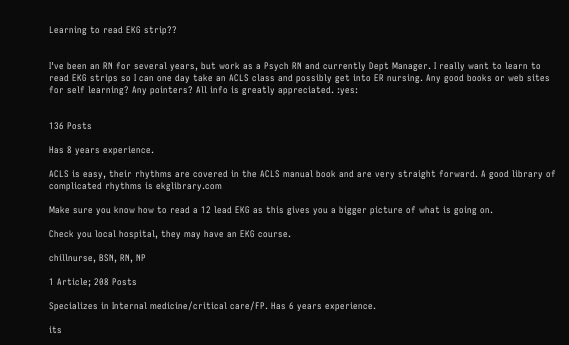Learning to read EKG strip??


I've been an RN for several years, but work as a Psych RN and currently Dept Manager. I really want to learn to read EKG strips so I can one day take an ACLS class and possibly get into ER nursing. Any good books or web sites for self learning? Any pointers? All info is greatly appreciated. :yes:


136 Posts

Has 8 years experience.

ACLS is easy, their rhythms are covered in the ACLS manual book and are very straight forward. A good library of complicated rhythms is ekglibrary.com

Make sure you know how to read a 12 lead EKG as this gives you a bigger picture of what is going on.

Check you local hospital, they may have an EKG course.

chillnurse, BSN, RN, NP

1 Article; 208 Posts

Specializes in Internal medicine/critical care/FP. Has 6 years experience.

its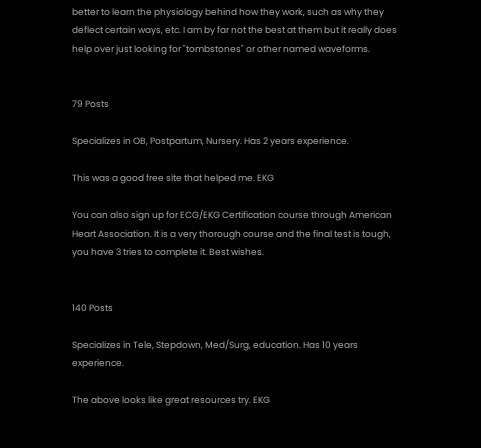better to learn the physiology behind how they work, such as why they deflect certain ways, etc. I am by far not the best at them but it really does help over just looking for "tombstones" or other named waveforms.


79 Posts

Specializes in OB, Postpartum, Nursery. Has 2 years experience.

This was a good free site that helped me. EKG

You can also sign up for ECG/EKG Certification course through American Heart Association. It is a very thorough course and the final test is tough, you have 3 tries to complete it. Best wishes.


140 Posts

Specializes in Tele, Stepdown, Med/Surg, education. Has 10 years experience.

The above looks like great resources try. EKG